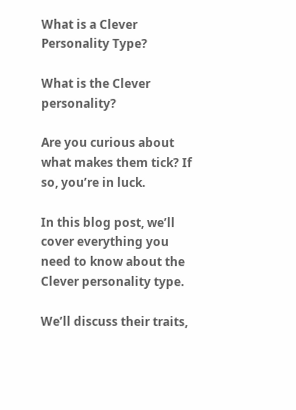What is a Clever Personality Type?

What is the Clever personality?

Are you curious about what makes them tick? If so, you’re in luck.

In this blog post, we’ll cover everything you need to know about the Clever personality type.

We’ll discuss their traits,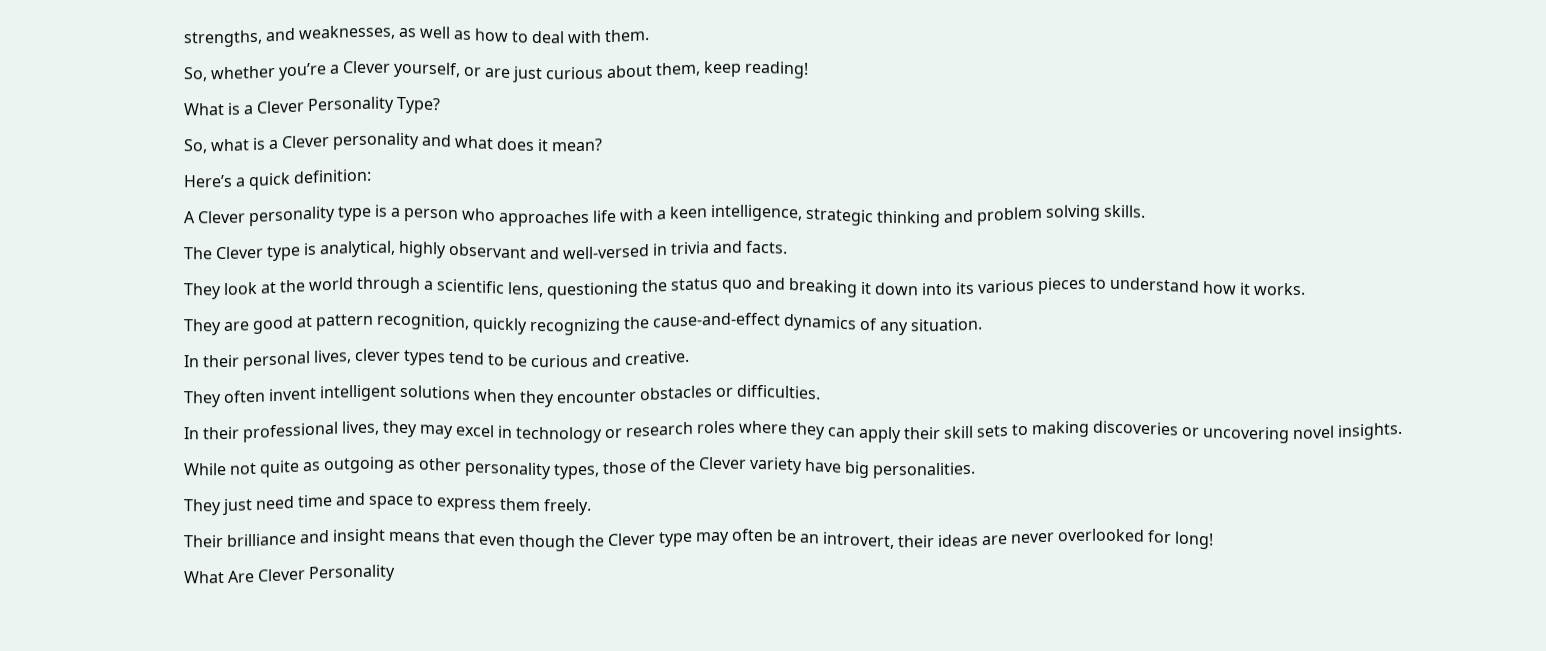strengths, and weaknesses, as well as how to deal with them.

So, whether you’re a Clever yourself, or are just curious about them, keep reading!

What is a Clever Personality Type?

So, what is a Clever personality and what does it mean?

Here’s a quick definition:

A Clever personality type is a person who approaches life with a keen intelligence, strategic thinking and problem solving skills.

The Clever type is analytical, highly observant and well-versed in trivia and facts.

They look at the world through a scientific lens, questioning the status quo and breaking it down into its various pieces to understand how it works.

They are good at pattern recognition, quickly recognizing the cause-and-effect dynamics of any situation.

In their personal lives, clever types tend to be curious and creative.

They often invent intelligent solutions when they encounter obstacles or difficulties.

In their professional lives, they may excel in technology or research roles where they can apply their skill sets to making discoveries or uncovering novel insights.

While not quite as outgoing as other personality types, those of the Clever variety have big personalities.

They just need time and space to express them freely.

Their brilliance and insight means that even though the Clever type may often be an introvert, their ideas are never overlooked for long!

What Are Clever Personality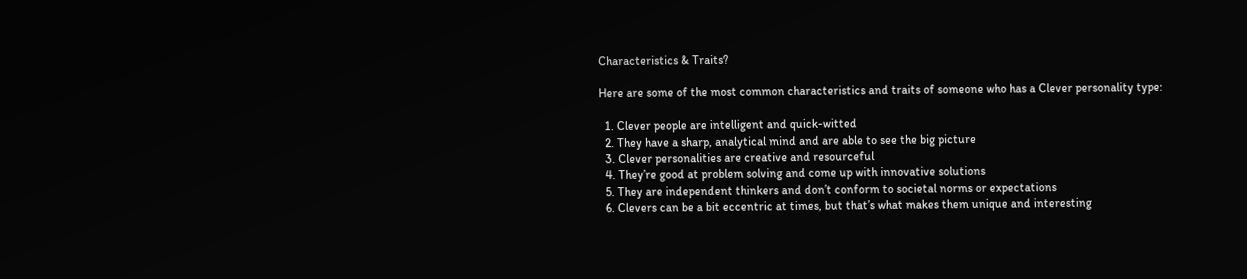Characteristics & Traits?

Here are some of the most common characteristics and traits of someone who has a Clever personality type:

  1. Clever people are intelligent and quick-witted
  2. They have a sharp, analytical mind and are able to see the big picture
  3. Clever personalities are creative and resourceful
  4. They’re good at problem solving and come up with innovative solutions
  5. They are independent thinkers and don’t conform to societal norms or expectations
  6. Clevers can be a bit eccentric at times, but that’s what makes them unique and interesting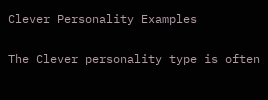Clever Personality Examples

The Clever personality type is often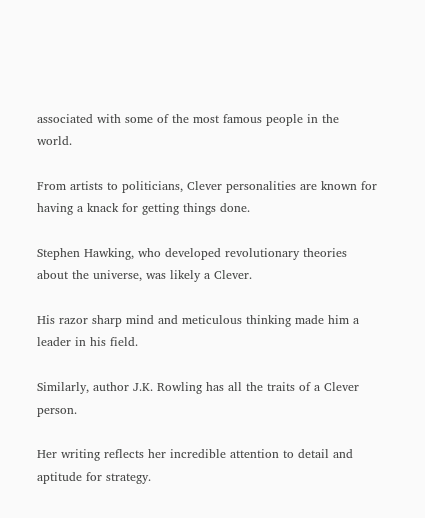associated with some of the most famous people in the world.

From artists to politicians, Clever personalities are known for having a knack for getting things done.

Stephen Hawking, who developed revolutionary theories about the universe, was likely a Clever.

His razor sharp mind and meticulous thinking made him a leader in his field.

Similarly, author J.K. Rowling has all the traits of a Clever person.

Her writing reflects her incredible attention to detail and aptitude for strategy.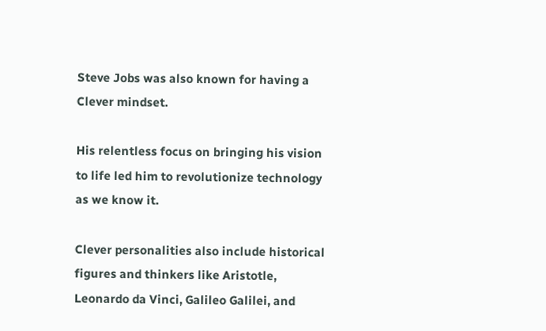Steve Jobs was also known for having a Clever mindset.

His relentless focus on bringing his vision to life led him to revolutionize technology as we know it.

Clever personalities also include historical figures and thinkers like Aristotle, Leonardo da Vinci, Galileo Galilei, and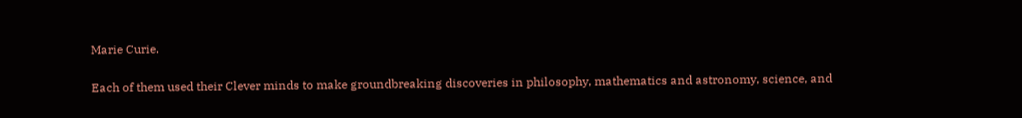Marie Curie.

Each of them used their Clever minds to make groundbreaking discoveries in philosophy, mathematics and astronomy, science, and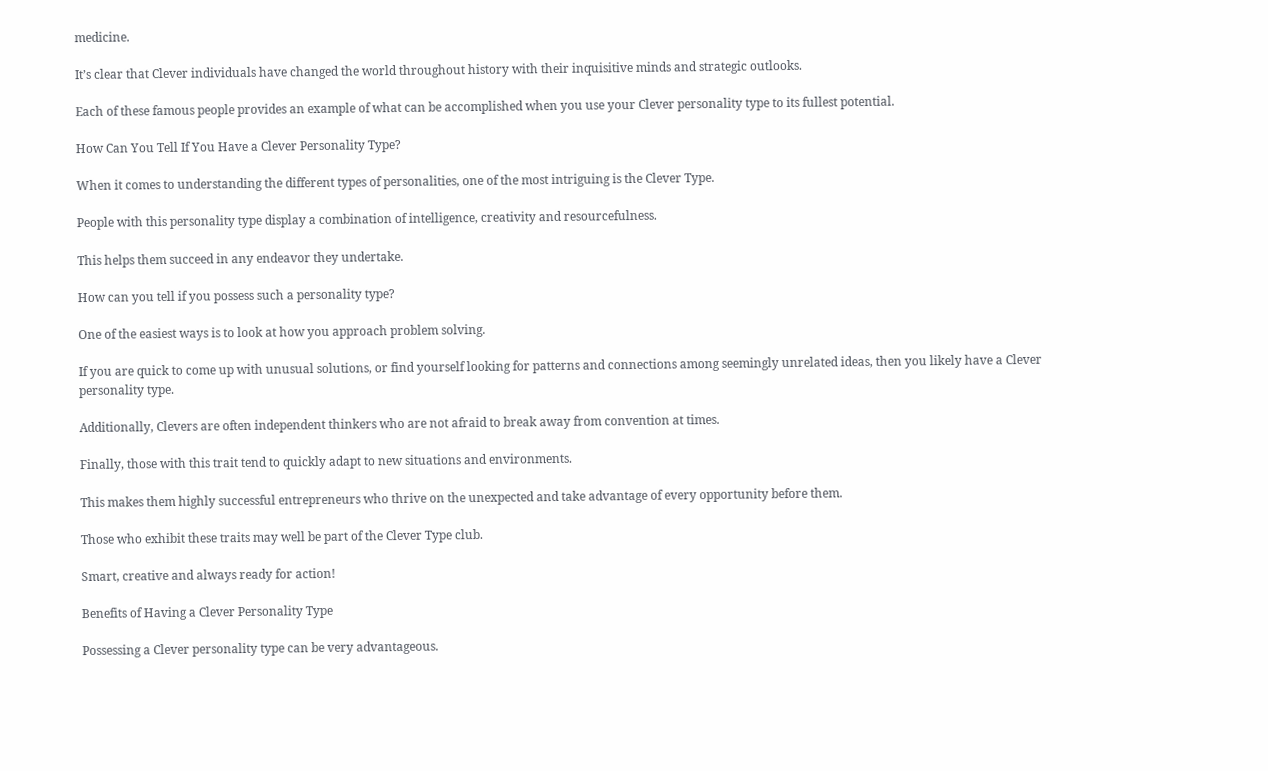medicine.

It’s clear that Clever individuals have changed the world throughout history with their inquisitive minds and strategic outlooks.

Each of these famous people provides an example of what can be accomplished when you use your Clever personality type to its fullest potential.

How Can You Tell If You Have a Clever Personality Type?

When it comes to understanding the different types of personalities, one of the most intriguing is the Clever Type.

People with this personality type display a combination of intelligence, creativity and resourcefulness.

This helps them succeed in any endeavor they undertake.

How can you tell if you possess such a personality type?

One of the easiest ways is to look at how you approach problem solving.

If you are quick to come up with unusual solutions, or find yourself looking for patterns and connections among seemingly unrelated ideas, then you likely have a Clever personality type.

Additionally, Clevers are often independent thinkers who are not afraid to break away from convention at times.

Finally, those with this trait tend to quickly adapt to new situations and environments.

This makes them highly successful entrepreneurs who thrive on the unexpected and take advantage of every opportunity before them.

Those who exhibit these traits may well be part of the Clever Type club.

Smart, creative and always ready for action!

Benefits of Having a Clever Personality Type

Possessing a Clever personality type can be very advantageous.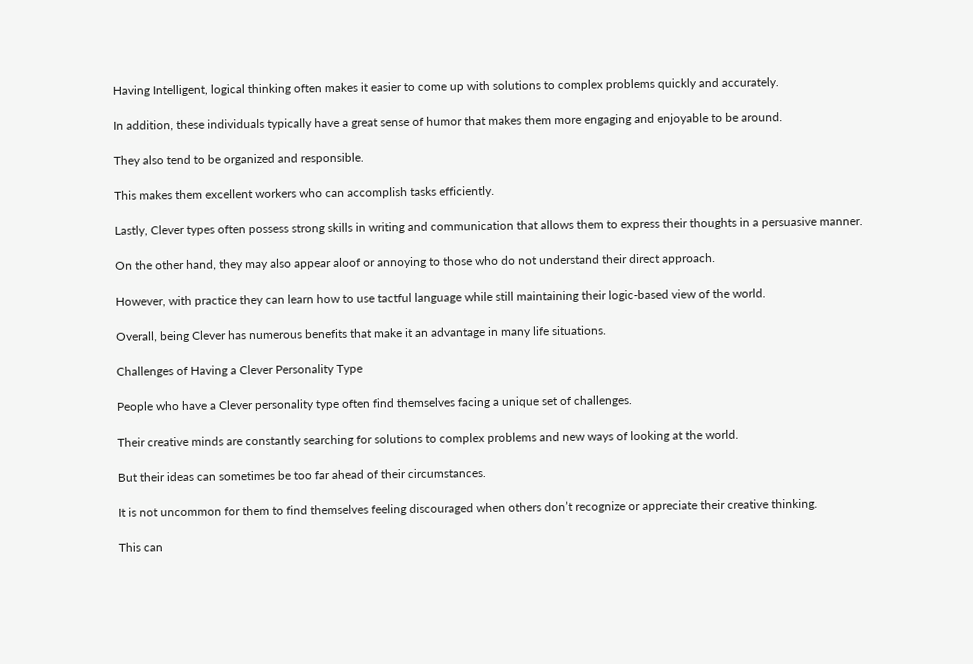Having Intelligent, logical thinking often makes it easier to come up with solutions to complex problems quickly and accurately.

In addition, these individuals typically have a great sense of humor that makes them more engaging and enjoyable to be around.

They also tend to be organized and responsible.

This makes them excellent workers who can accomplish tasks efficiently.

Lastly, Clever types often possess strong skills in writing and communication that allows them to express their thoughts in a persuasive manner.

On the other hand, they may also appear aloof or annoying to those who do not understand their direct approach.

However, with practice they can learn how to use tactful language while still maintaining their logic-based view of the world.

Overall, being Clever has numerous benefits that make it an advantage in many life situations.

Challenges of Having a Clever Personality Type

People who have a Clever personality type often find themselves facing a unique set of challenges.

Their creative minds are constantly searching for solutions to complex problems and new ways of looking at the world.

But their ideas can sometimes be too far ahead of their circumstances.

It is not uncommon for them to find themselves feeling discouraged when others don’t recognize or appreciate their creative thinking.

This can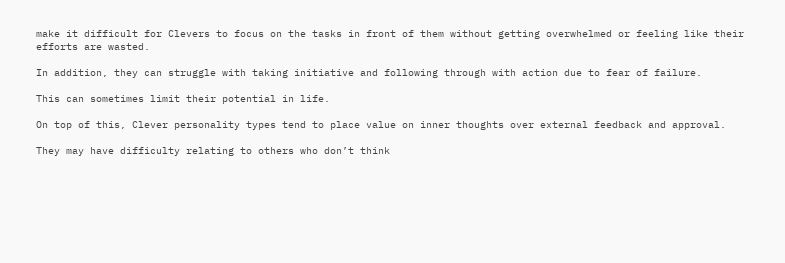make it difficult for Clevers to focus on the tasks in front of them without getting overwhelmed or feeling like their efforts are wasted.

In addition, they can struggle with taking initiative and following through with action due to fear of failure.

This can sometimes limit their potential in life.

On top of this, Clever personality types tend to place value on inner thoughts over external feedback and approval.

They may have difficulty relating to others who don’t think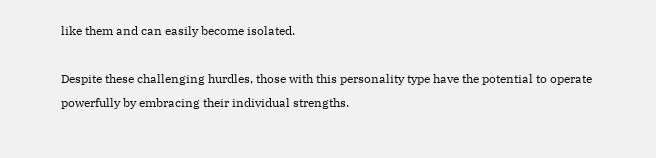like them and can easily become isolated.

Despite these challenging hurdles, those with this personality type have the potential to operate powerfully by embracing their individual strengths.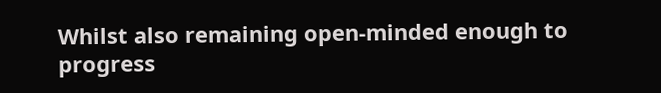Whilst also remaining open-minded enough to progress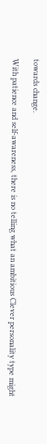towards change.

With patience and self-awareness, there is no telling what an ambitious Clever personality type might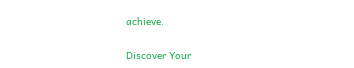achieve.

Discover Your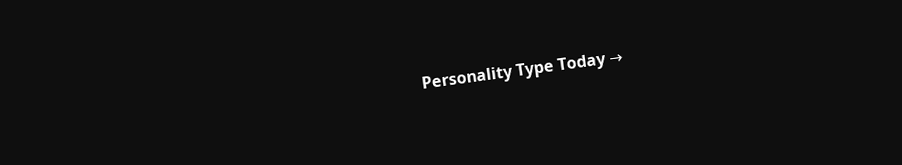Personality Type Today →